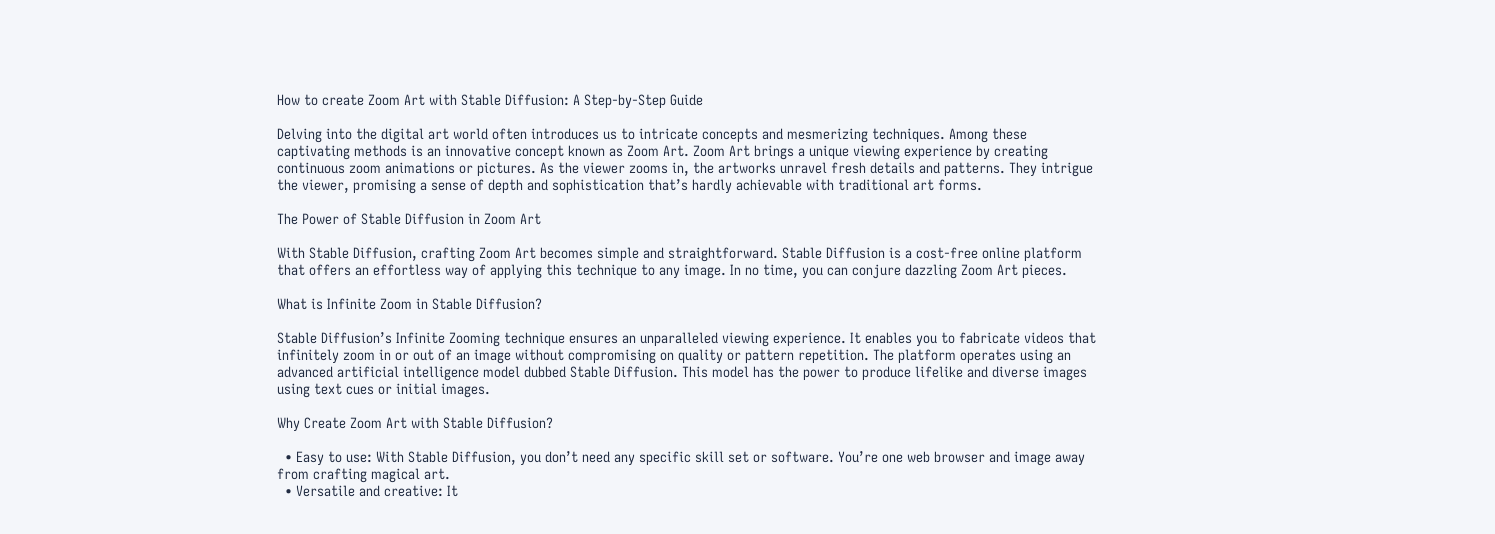How to create Zoom Art with Stable Diffusion: A Step-by-Step Guide

Delving into the digital art world often introduces us to intricate concepts and mesmerizing techniques. Among these captivating methods is an innovative concept known as Zoom Art. Zoom Art brings a unique viewing experience by creating continuous zoom animations or pictures. As the viewer zooms in, the artworks unravel fresh details and patterns. They intrigue the viewer, promising a sense of depth and sophistication that’s hardly achievable with traditional art forms.

The Power of Stable Diffusion in Zoom Art

With Stable Diffusion, crafting Zoom Art becomes simple and straightforward. Stable Diffusion is a cost-free online platform that offers an effortless way of applying this technique to any image. In no time, you can conjure dazzling Zoom Art pieces.

What is Infinite Zoom in Stable Diffusion?

Stable Diffusion’s Infinite Zooming technique ensures an unparalleled viewing experience. It enables you to fabricate videos that infinitely zoom in or out of an image without compromising on quality or pattern repetition. The platform operates using an advanced artificial intelligence model dubbed Stable Diffusion. This model has the power to produce lifelike and diverse images using text cues or initial images.

Why Create Zoom Art with Stable Diffusion?

  • Easy to use: With Stable Diffusion, you don’t need any specific skill set or software. You’re one web browser and image away from crafting magical art.
  • Versatile and creative: It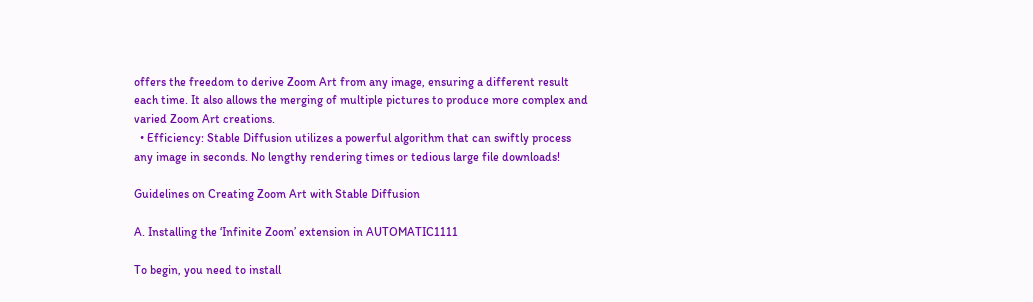offers the freedom to derive Zoom Art from any image, ensuring a different result each time. It also allows the merging of multiple pictures to produce more complex and varied Zoom Art creations.
  • Efficiency: Stable Diffusion utilizes a powerful algorithm that can swiftly process any image in seconds. No lengthy rendering times or tedious large file downloads!

Guidelines on Creating Zoom Art with Stable Diffusion

A. Installing the ‘Infinite Zoom’ extension in AUTOMATIC1111

To begin, you need to install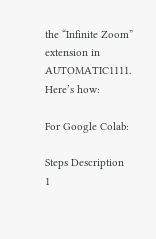the “Infinite Zoom” extension in AUTOMATIC1111. Here’s how:

For Google Colab:

Steps Description
1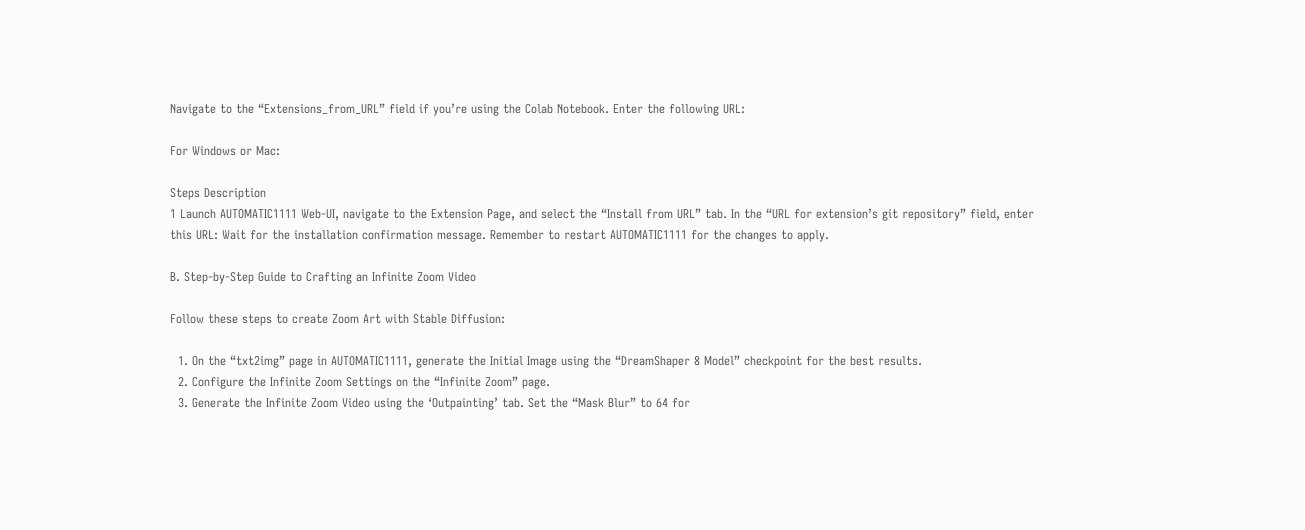Navigate to the “Extensions_from_URL” field if you’re using the Colab Notebook. Enter the following URL:

For Windows or Mac:

Steps Description
1 Launch AUTOMATIC1111 Web-UI, navigate to the Extension Page, and select the “Install from URL” tab. In the “URL for extension’s git repository” field, enter this URL: Wait for the installation confirmation message. Remember to restart AUTOMATIC1111 for the changes to apply.

B. Step-by-Step Guide to Crafting an Infinite Zoom Video

Follow these steps to create Zoom Art with Stable Diffusion:

  1. On the “txt2img” page in AUTOMATIC1111, generate the Initial Image using the “DreamShaper 8 Model” checkpoint for the best results.
  2. Configure the Infinite Zoom Settings on the “Infinite Zoom” page.
  3. Generate the Infinite Zoom Video using the ‘Outpainting’ tab. Set the “Mask Blur” to 64 for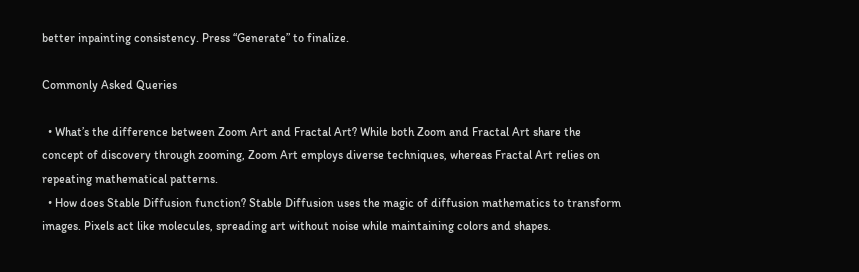better inpainting consistency. Press “Generate” to finalize.

Commonly Asked Queries

  • What’s the difference between Zoom Art and Fractal Art? While both Zoom and Fractal Art share the concept of discovery through zooming, Zoom Art employs diverse techniques, whereas Fractal Art relies on repeating mathematical patterns.
  • How does Stable Diffusion function? Stable Diffusion uses the magic of diffusion mathematics to transform images. Pixels act like molecules, spreading art without noise while maintaining colors and shapes.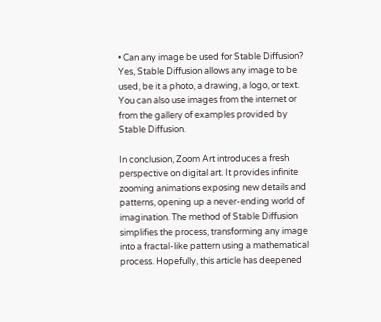• Can any image be used for Stable Diffusion? Yes, Stable Diffusion allows any image to be used, be it a photo, a drawing, a logo, or text. You can also use images from the internet or from the gallery of examples provided by Stable Diffusion.

In conclusion, Zoom Art introduces a fresh perspective on digital art. It provides infinite zooming animations exposing new details and patterns, opening up a never-ending world of imagination. The method of Stable Diffusion simplifies the process, transforming any image into a fractal-like pattern using a mathematical process. Hopefully, this article has deepened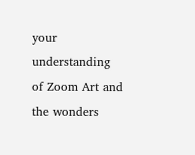your understanding of Zoom Art and the wonders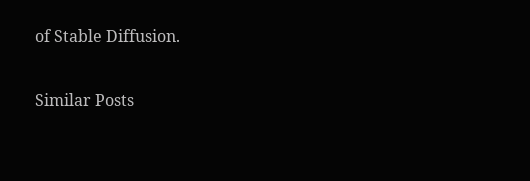of Stable Diffusion.

Similar Posts